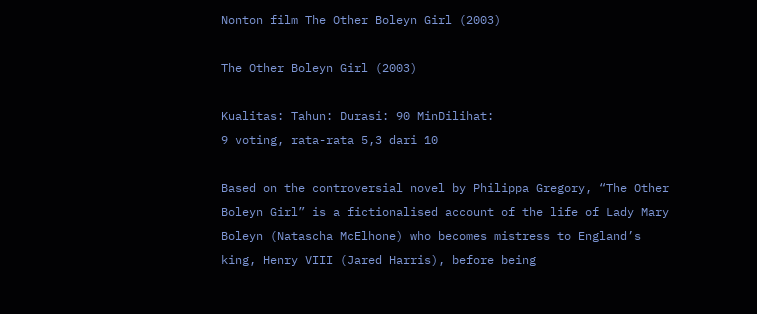Nonton film The Other Boleyn Girl (2003)

The Other Boleyn Girl (2003)

Kualitas: Tahun: Durasi: 90 MinDilihat:
9 voting, rata-rata 5,3 dari 10

Based on the controversial novel by Philippa Gregory, “The Other Boleyn Girl” is a fictionalised account of the life of Lady Mary Boleyn (Natascha McElhone) who becomes mistress to England’s king, Henry VIII (Jared Harris), before being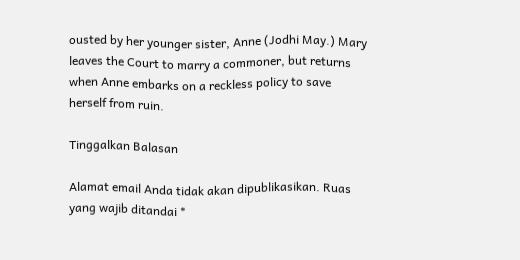ousted by her younger sister, Anne (Jodhi May.) Mary leaves the Court to marry a commoner, but returns when Anne embarks on a reckless policy to save herself from ruin.

Tinggalkan Balasan

Alamat email Anda tidak akan dipublikasikan. Ruas yang wajib ditandai *